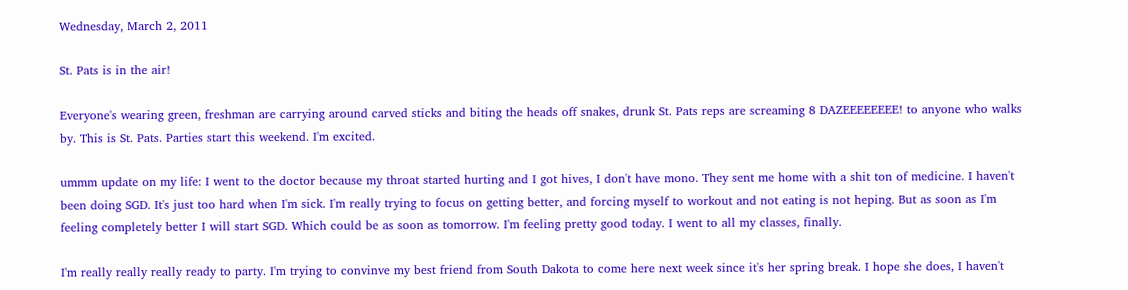Wednesday, March 2, 2011

St. Pats is in the air!

Everyone's wearing green, freshman are carrying around carved sticks and biting the heads off snakes, drunk St. Pats reps are screaming 8 DAZEEEEEEEE! to anyone who walks by. This is St. Pats. Parties start this weekend. I'm excited.

ummm update on my life: I went to the doctor because my throat started hurting and I got hives, I don't have mono. They sent me home with a shit ton of medicine. I haven't been doing SGD. It's just too hard when I'm sick. I'm really trying to focus on getting better, and forcing myself to workout and not eating is not heping. But as soon as I'm feeling completely better I will start SGD. Which could be as soon as tomorrow. I'm feeling pretty good today. I went to all my classes, finally.

I'm really really really ready to party. I'm trying to convinve my best friend from South Dakota to come here next week since it's her spring break. I hope she does, I haven't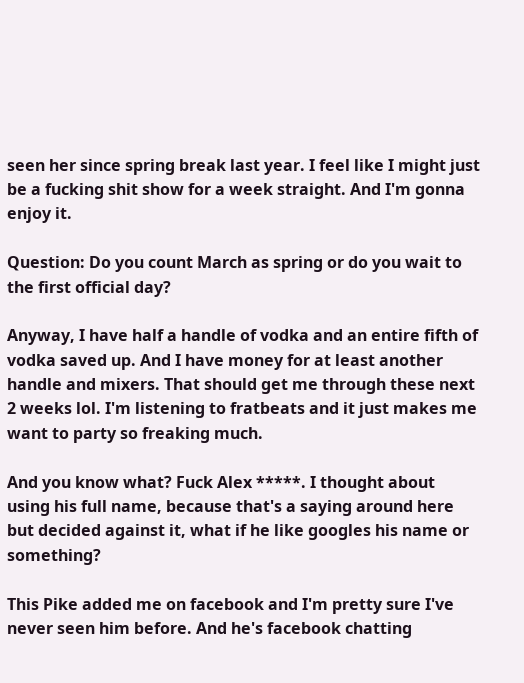seen her since spring break last year. I feel like I might just be a fucking shit show for a week straight. And I'm gonna enjoy it.

Question: Do you count March as spring or do you wait to the first official day?

Anyway, I have half a handle of vodka and an entire fifth of vodka saved up. And I have money for at least another handle and mixers. That should get me through these next 2 weeks lol. I'm listening to fratbeats and it just makes me want to party so freaking much.

And you know what? Fuck Alex *****. I thought about using his full name, because that's a saying around here but decided against it, what if he like googles his name or something?

This Pike added me on facebook and I'm pretty sure I've never seen him before. And he's facebook chatting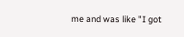me and was like "I got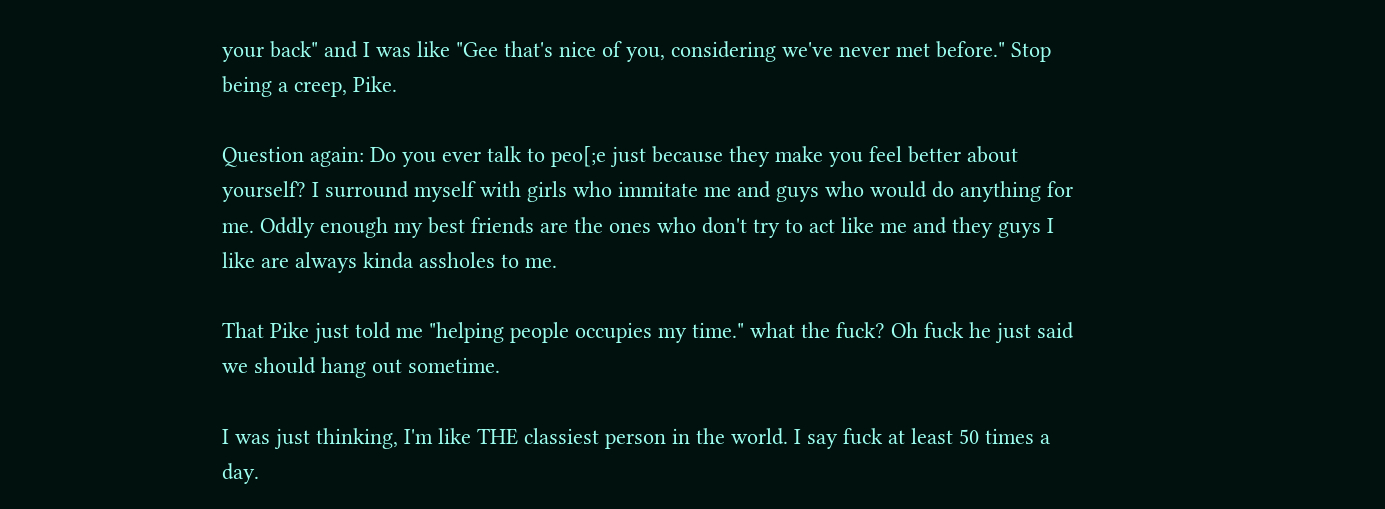your back" and I was like "Gee that's nice of you, considering we've never met before." Stop being a creep, Pike.

Question again: Do you ever talk to peo[;e just because they make you feel better about yourself? I surround myself with girls who immitate me and guys who would do anything for me. Oddly enough my best friends are the ones who don't try to act like me and they guys I like are always kinda assholes to me.

That Pike just told me "helping people occupies my time." what the fuck? Oh fuck he just said we should hang out sometime.

I was just thinking, I'm like THE classiest person in the world. I say fuck at least 50 times a day.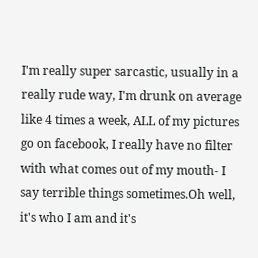I'm really super sarcastic, usually in a really rude way, I'm drunk on average like 4 times a week, ALL of my pictures go on facebook, I really have no filter with what comes out of my mouth- I say terrible things sometimes.Oh well, it's who I am and it's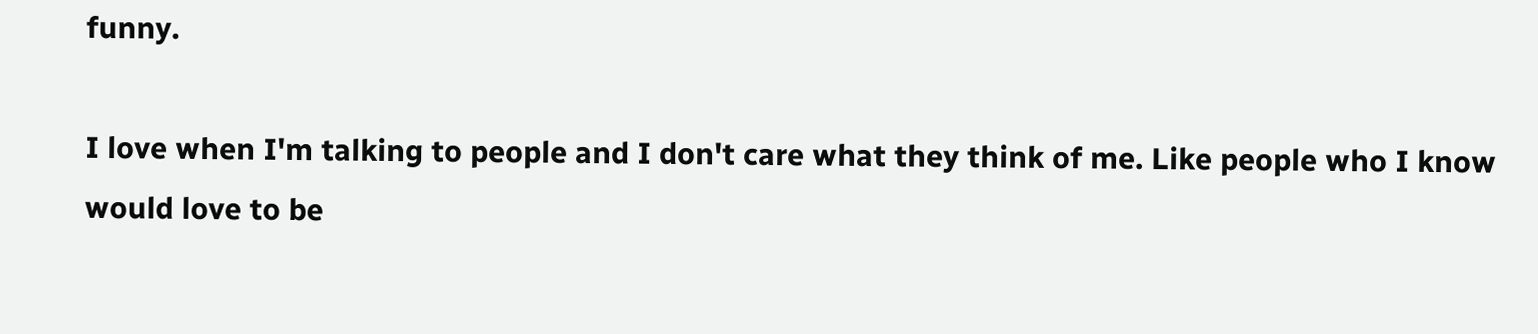funny.

I love when I'm talking to people and I don't care what they think of me. Like people who I know would love to be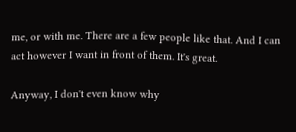me, or with me. There are a few people like that. And I can act however I want in front of them. It's great.

Anyway, I don't even know why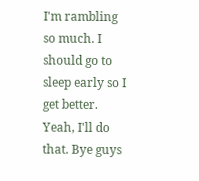I'm rambling so much. I should go to sleep early so I get better. Yeah, I'll do that. Bye guys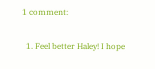1 comment:

  1. Feel better Haley! I hope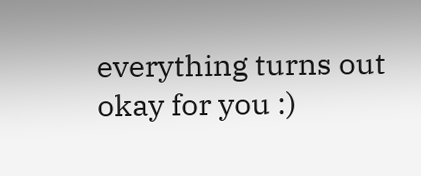everything turns out okay for you :)